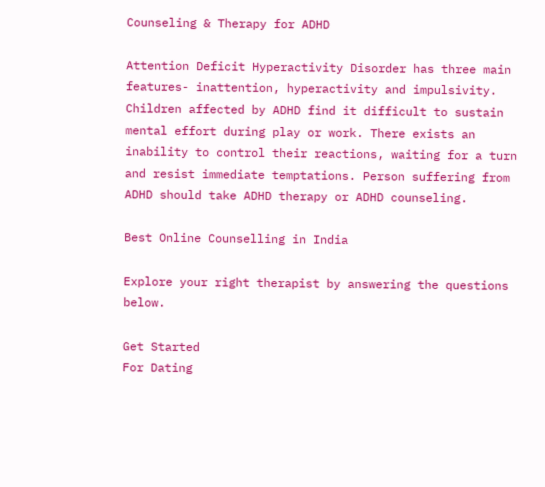Counseling & Therapy for ADHD

Attention Deficit Hyperactivity Disorder has three main features- inattention, hyperactivity and impulsivity. Children affected by ADHD find it difficult to sustain mental effort during play or work. There exists an inability to control their reactions, waiting for a turn and resist immediate temptations. Person suffering from ADHD should take ADHD therapy or ADHD counseling.

Best Online Counselling in India

Explore your right therapist by answering the questions below.

Get Started
For Dating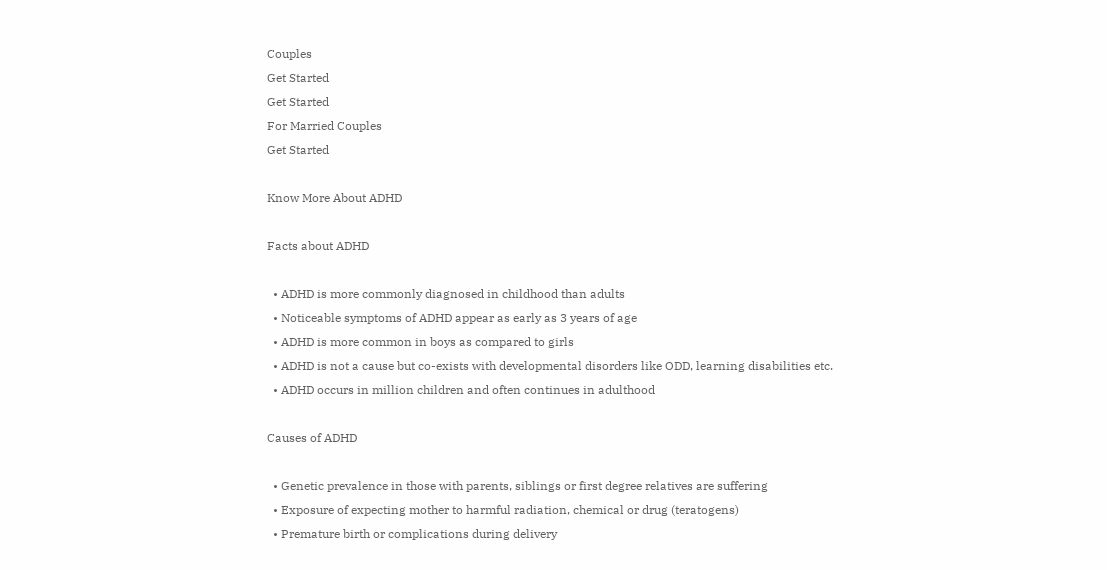Couples
Get Started
Get Started
For Married Couples
Get Started

Know More About ADHD

Facts about ADHD

  • ADHD is more commonly diagnosed in childhood than adults
  • Noticeable symptoms of ADHD appear as early as 3 years of age
  • ADHD is more common in boys as compared to girls
  • ADHD is not a cause but co-exists with developmental disorders like ODD, learning disabilities etc.
  • ADHD occurs in million children and often continues in adulthood

Causes of ADHD

  • Genetic prevalence in those with parents, siblings or first degree relatives are suffering
  • Exposure of expecting mother to harmful radiation, chemical or drug (teratogens)
  • Premature birth or complications during delivery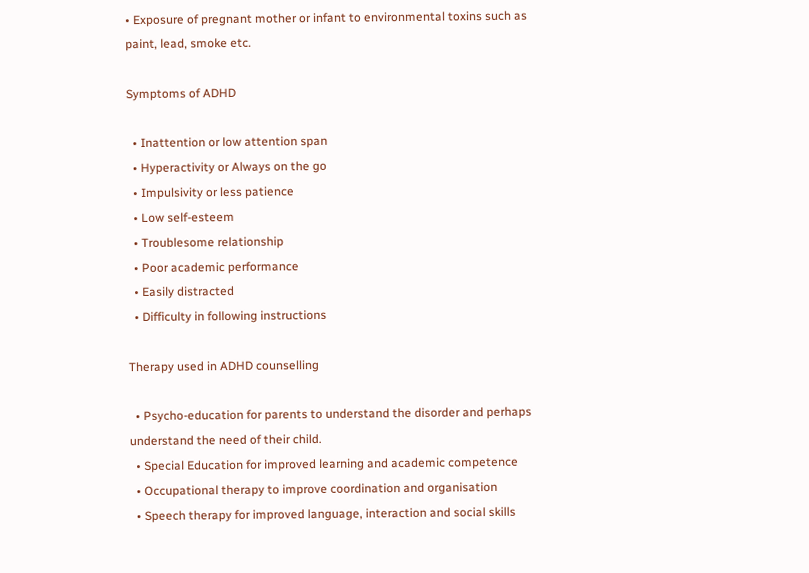• Exposure of pregnant mother or infant to environmental toxins such as paint, lead, smoke etc.

Symptoms of ADHD

  • Inattention or low attention span
  • Hyperactivity or Always on the go
  • Impulsivity or less patience
  • Low self-esteem
  • Troublesome relationship
  • Poor academic performance
  • Easily distracted
  • Difficulty in following instructions

Therapy used in ADHD counselling

  • Psycho-education for parents to understand the disorder and perhaps understand the need of their child.
  • Special Education for improved learning and academic competence
  • Occupational therapy to improve coordination and organisation
  • Speech therapy for improved language, interaction and social skills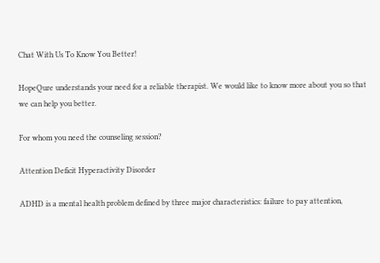Chat With Us To Know You Better!

HopeQure understands your need for a reliable therapist. We would like to know more about you so that we can help you better.

For whom you need the counseling session?

Attention Deficit Hyperactivity Disorder

ADHD is a mental health problem defined by three major characteristics: failure to pay attention,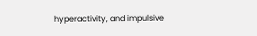hyperactivity, and impulsive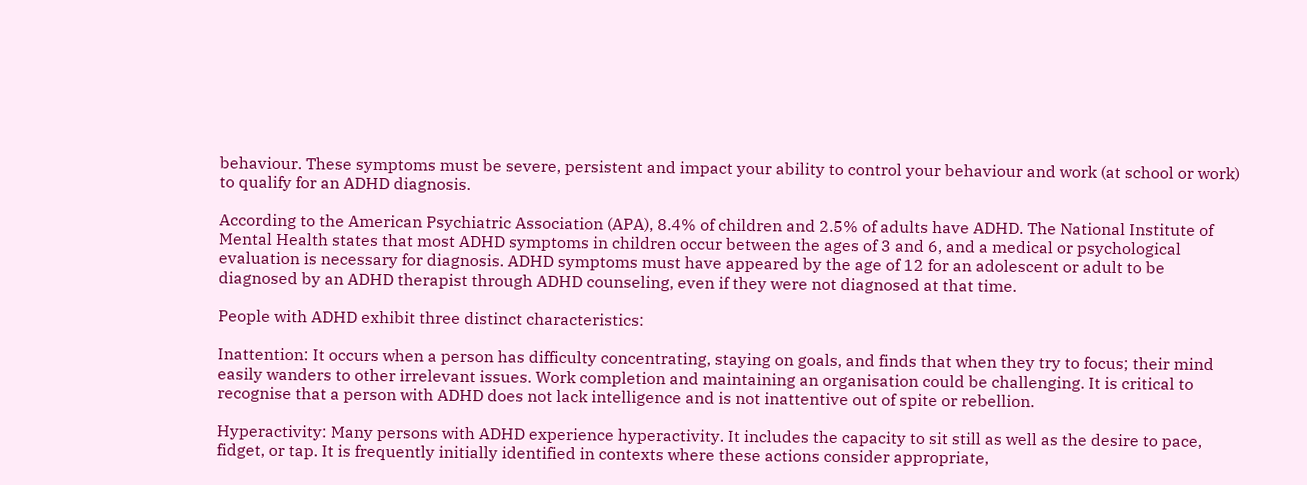behaviour. These symptoms must be severe, persistent and impact your ability to control your behaviour and work (at school or work) to qualify for an ADHD diagnosis.

According to the American Psychiatric Association (APA), 8.4% of children and 2.5% of adults have ADHD. The National Institute of Mental Health states that most ADHD symptoms in children occur between the ages of 3 and 6, and a medical or psychological evaluation is necessary for diagnosis. ADHD symptoms must have appeared by the age of 12 for an adolescent or adult to be diagnosed by an ADHD therapist through ADHD counseling, even if they were not diagnosed at that time.

People with ADHD exhibit three distinct characteristics:

Inattention: It occurs when a person has difficulty concentrating, staying on goals, and finds that when they try to focus; their mind easily wanders to other irrelevant issues. Work completion and maintaining an organisation could be challenging. It is critical to recognise that a person with ADHD does not lack intelligence and is not inattentive out of spite or rebellion.

Hyperactivity: Many persons with ADHD experience hyperactivity. It includes the capacity to sit still as well as the desire to pace, fidget, or tap. It is frequently initially identified in contexts where these actions consider appropriate,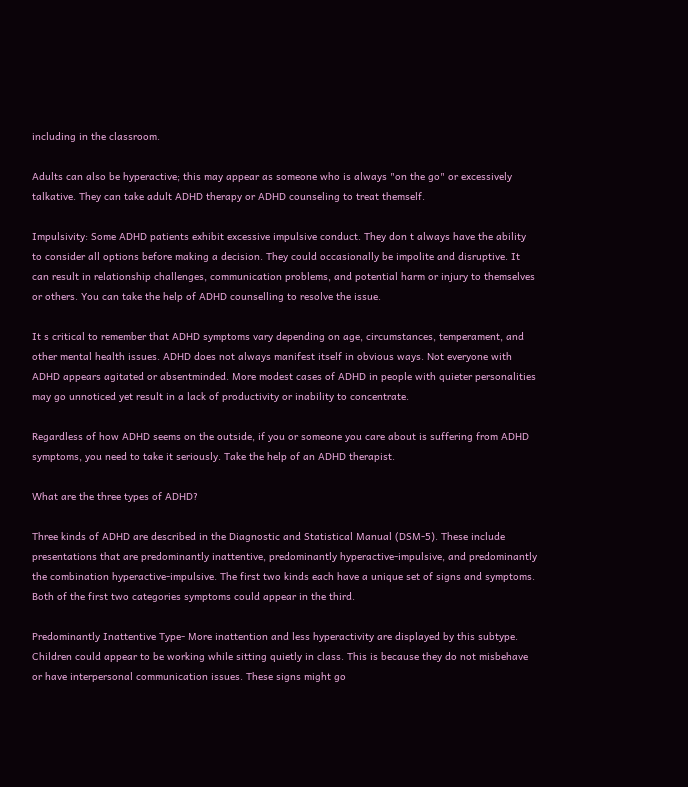including in the classroom.

Adults can also be hyperactive; this may appear as someone who is always "on the go" or excessively talkative. They can take adult ADHD therapy or ADHD counseling to treat themself.

Impulsivity: Some ADHD patients exhibit excessive impulsive conduct. They don t always have the ability to consider all options before making a decision. They could occasionally be impolite and disruptive. It can result in relationship challenges, communication problems, and potential harm or injury to themselves or others. You can take the help of ADHD counselling to resolve the issue.

It s critical to remember that ADHD symptoms vary depending on age, circumstances, temperament, and other mental health issues. ADHD does not always manifest itself in obvious ways. Not everyone with ADHD appears agitated or absentminded. More modest cases of ADHD in people with quieter personalities may go unnoticed yet result in a lack of productivity or inability to concentrate.

Regardless of how ADHD seems on the outside, if you or someone you care about is suffering from ADHD symptoms, you need to take it seriously. Take the help of an ADHD therapist.

What are the three types of ADHD?

Three kinds of ADHD are described in the Diagnostic and Statistical Manual (DSM-5). These include presentations that are predominantly inattentive, predominantly hyperactive-impulsive, and predominantly the combination hyperactive-impulsive. The first two kinds each have a unique set of signs and symptoms. Both of the first two categories symptoms could appear in the third.

Predominantly Inattentive Type- More inattention and less hyperactivity are displayed by this subtype. Children could appear to be working while sitting quietly in class. This is because they do not misbehave or have interpersonal communication issues. These signs might go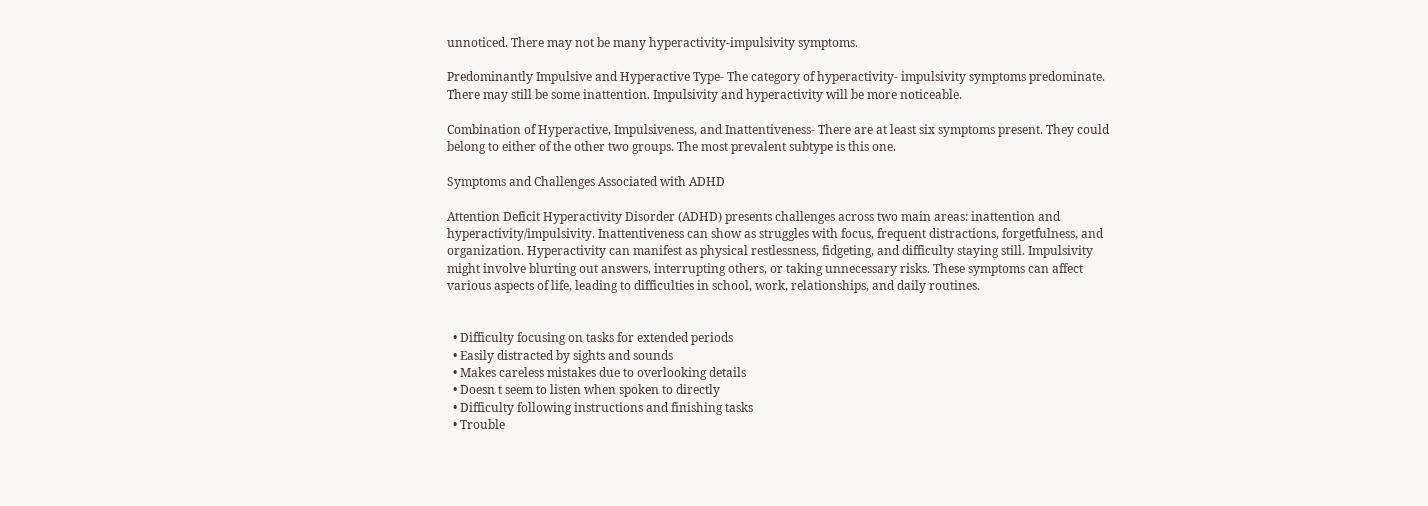unnoticed. There may not be many hyperactivity-impulsivity symptoms.

Predominantly Impulsive and Hyperactive Type- The category of hyperactivity- impulsivity symptoms predominate. There may still be some inattention. Impulsivity and hyperactivity will be more noticeable.

Combination of Hyperactive, Impulsiveness, and Inattentiveness- There are at least six symptoms present. They could belong to either of the other two groups. The most prevalent subtype is this one.

Symptoms and Challenges Associated with ADHD

Attention Deficit Hyperactivity Disorder (ADHD) presents challenges across two main areas: inattention and hyperactivity/impulsivity. Inattentiveness can show as struggles with focus, frequent distractions, forgetfulness, and organization. Hyperactivity can manifest as physical restlessness, fidgeting, and difficulty staying still. Impulsivity might involve blurting out answers, interrupting others, or taking unnecessary risks. These symptoms can affect various aspects of life, leading to difficulties in school, work, relationships, and daily routines.


  • Difficulty focusing on tasks for extended periods
  • Easily distracted by sights and sounds
  • Makes careless mistakes due to overlooking details
  • Doesn t seem to listen when spoken to directly
  • Difficulty following instructions and finishing tasks
  • Trouble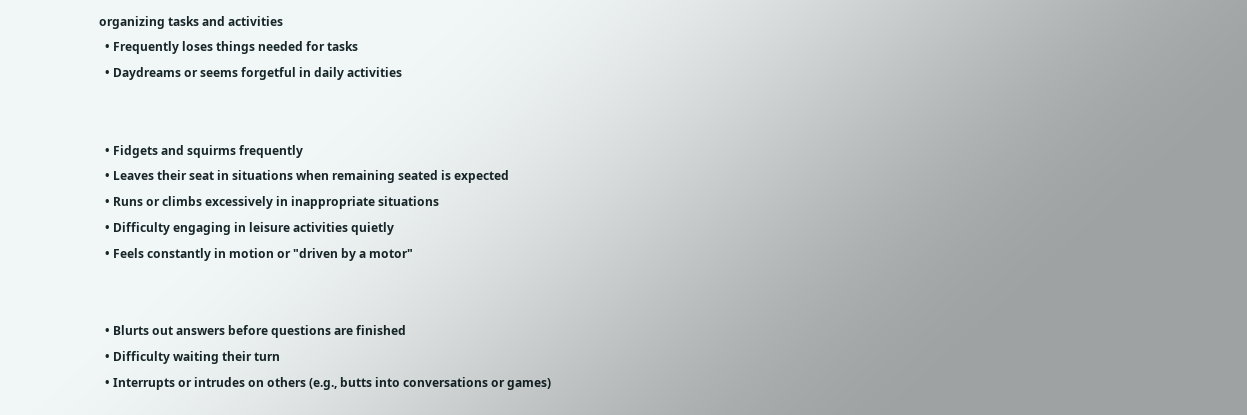organizing tasks and activities
  • Frequently loses things needed for tasks
  • Daydreams or seems forgetful in daily activities


  • Fidgets and squirms frequently
  • Leaves their seat in situations when remaining seated is expected
  • Runs or climbs excessively in inappropriate situations
  • Difficulty engaging in leisure activities quietly
  • Feels constantly in motion or "driven by a motor"


  • Blurts out answers before questions are finished
  • Difficulty waiting their turn
  • Interrupts or intrudes on others (e.g., butts into conversations or games)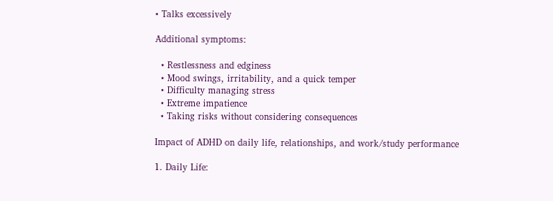• Talks excessively

Additional symptoms:

  • Restlessness and edginess
  • Mood swings, irritability, and a quick temper
  • Difficulty managing stress
  • Extreme impatience
  • Taking risks without considering consequences

Impact of ADHD on daily life, relationships, and work/study performance

1. Daily Life: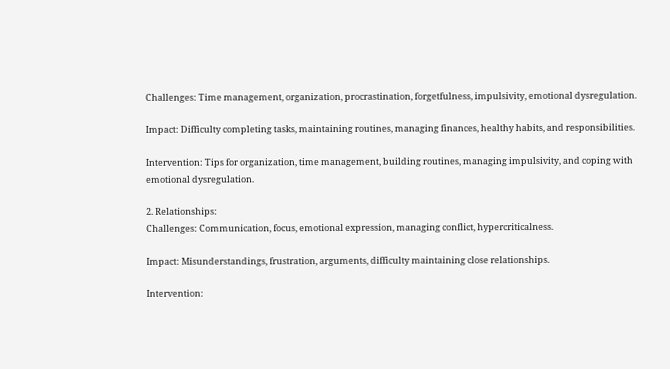Challenges: Time management, organization, procrastination, forgetfulness, impulsivity, emotional dysregulation.

Impact: Difficulty completing tasks, maintaining routines, managing finances, healthy habits, and responsibilities.

Intervention: Tips for organization, time management, building routines, managing impulsivity, and coping with emotional dysregulation.

2. Relationships:
Challenges: Communication, focus, emotional expression, managing conflict, hypercriticalness.

Impact: Misunderstandings, frustration, arguments, difficulty maintaining close relationships.

Intervention: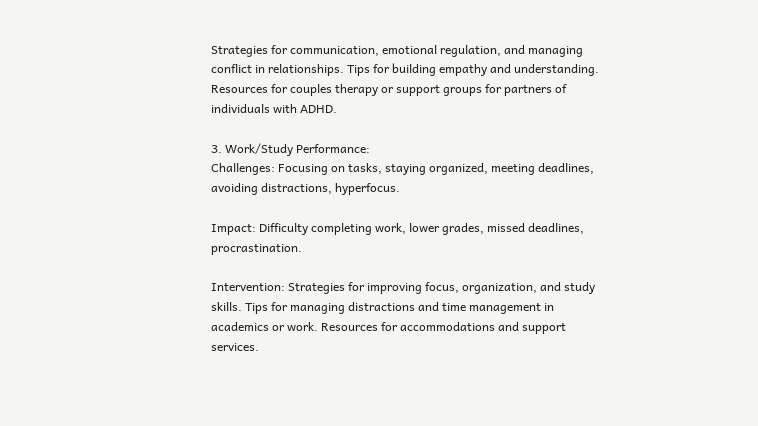Strategies for communication, emotional regulation, and managing conflict in relationships. Tips for building empathy and understanding. Resources for couples therapy or support groups for partners of individuals with ADHD.

3. Work/Study Performance:
Challenges: Focusing on tasks, staying organized, meeting deadlines, avoiding distractions, hyperfocus.

Impact: Difficulty completing work, lower grades, missed deadlines, procrastination.

Intervention: Strategies for improving focus, organization, and study skills. Tips for managing distractions and time management in academics or work. Resources for accommodations and support services.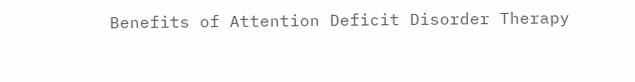Benefits of Attention Deficit Disorder Therapy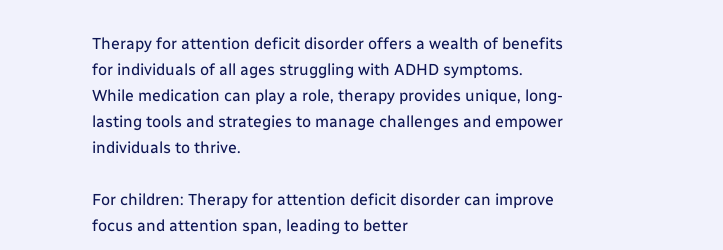Therapy for attention deficit disorder offers a wealth of benefits for individuals of all ages struggling with ADHD symptoms. While medication can play a role, therapy provides unique, long-lasting tools and strategies to manage challenges and empower individuals to thrive.

For children: Therapy for attention deficit disorder can improve focus and attention span, leading to better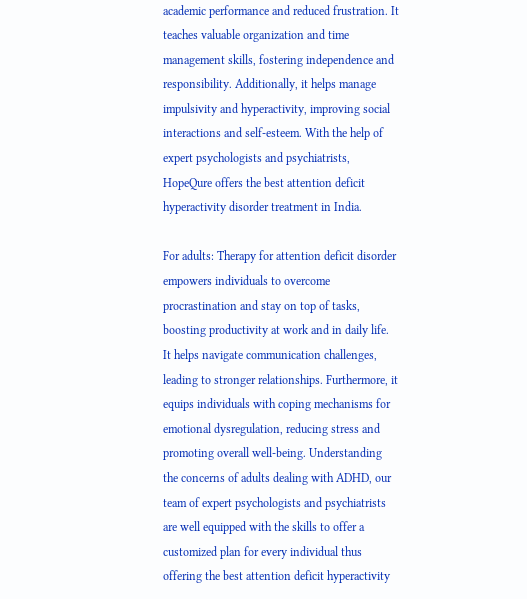academic performance and reduced frustration. It teaches valuable organization and time management skills, fostering independence and responsibility. Additionally, it helps manage impulsivity and hyperactivity, improving social interactions and self-esteem. With the help of expert psychologists and psychiatrists, HopeQure offers the best attention deficit hyperactivity disorder treatment in India.

For adults: Therapy for attention deficit disorder empowers individuals to overcome procrastination and stay on top of tasks, boosting productivity at work and in daily life. It helps navigate communication challenges, leading to stronger relationships. Furthermore, it equips individuals with coping mechanisms for emotional dysregulation, reducing stress and promoting overall well-being. Understanding the concerns of adults dealing with ADHD, our team of expert psychologists and psychiatrists are well equipped with the skills to offer a customized plan for every individual thus offering the best attention deficit hyperactivity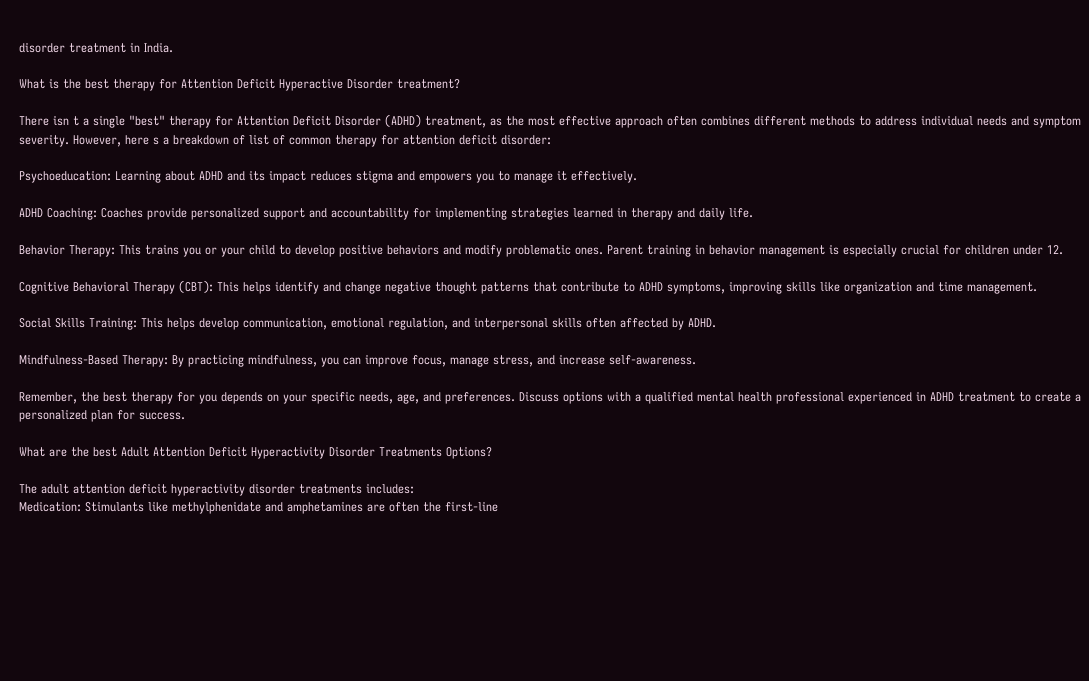disorder treatment in India.

What is the best therapy for Attention Deficit Hyperactive Disorder treatment?

There isn t a single "best" therapy for Attention Deficit Disorder (ADHD) treatment, as the most effective approach often combines different methods to address individual needs and symptom severity. However, here s a breakdown of list of common therapy for attention deficit disorder:

Psychoeducation: Learning about ADHD and its impact reduces stigma and empowers you to manage it effectively.

ADHD Coaching: Coaches provide personalized support and accountability for implementing strategies learned in therapy and daily life.

Behavior Therapy: This trains you or your child to develop positive behaviors and modify problematic ones. Parent training in behavior management is especially crucial for children under 12.

Cognitive Behavioral Therapy (CBT): This helps identify and change negative thought patterns that contribute to ADHD symptoms, improving skills like organization and time management.

Social Skills Training: This helps develop communication, emotional regulation, and interpersonal skills often affected by ADHD.

Mindfulness-Based Therapy: By practicing mindfulness, you can improve focus, manage stress, and increase self-awareness.

Remember, the best therapy for you depends on your specific needs, age, and preferences. Discuss options with a qualified mental health professional experienced in ADHD treatment to create a personalized plan for success.

What are the best Adult Attention Deficit Hyperactivity Disorder Treatments Options?

The adult attention deficit hyperactivity disorder treatments includes:
Medication: Stimulants like methylphenidate and amphetamines are often the first-line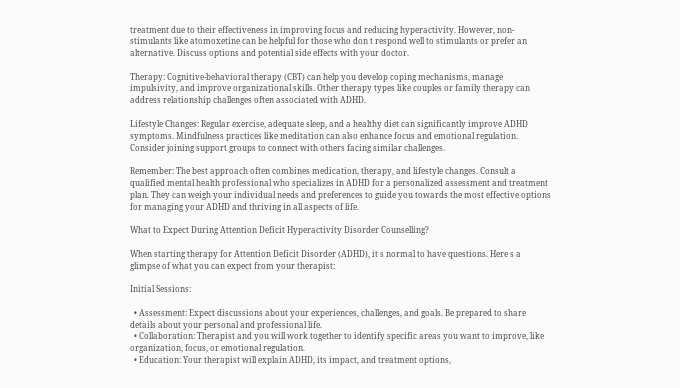treatment due to their effectiveness in improving focus and reducing hyperactivity. However, non-stimulants like atomoxetine can be helpful for those who don t respond well to stimulants or prefer an alternative. Discuss options and potential side effects with your doctor.

Therapy: Cognitive-behavioral therapy (CBT) can help you develop coping mechanisms, manage impulsivity, and improve organizational skills. Other therapy types like couples or family therapy can address relationship challenges often associated with ADHD.

Lifestyle Changes: Regular exercise, adequate sleep, and a healthy diet can significantly improve ADHD symptoms. Mindfulness practices like meditation can also enhance focus and emotional regulation. Consider joining support groups to connect with others facing similar challenges.

Remember: The best approach often combines medication, therapy, and lifestyle changes. Consult a qualified mental health professional who specializes in ADHD for a personalized assessment and treatment plan. They can weigh your individual needs and preferences to guide you towards the most effective options for managing your ADHD and thriving in all aspects of life.

What to Expect During Attention Deficit Hyperactivity Disorder Counselling?

When starting therapy for Attention Deficit Disorder (ADHD), it s normal to have questions. Here s a glimpse of what you can expect from your therapist:

Initial Sessions:

  • Assessment: Expect discussions about your experiences, challenges, and goals. Be prepared to share details about your personal and professional life.
  • Collaboration: Therapist and you will work together to identify specific areas you want to improve, like organization, focus, or emotional regulation.
  • Education: Your therapist will explain ADHD, its impact, and treatment options,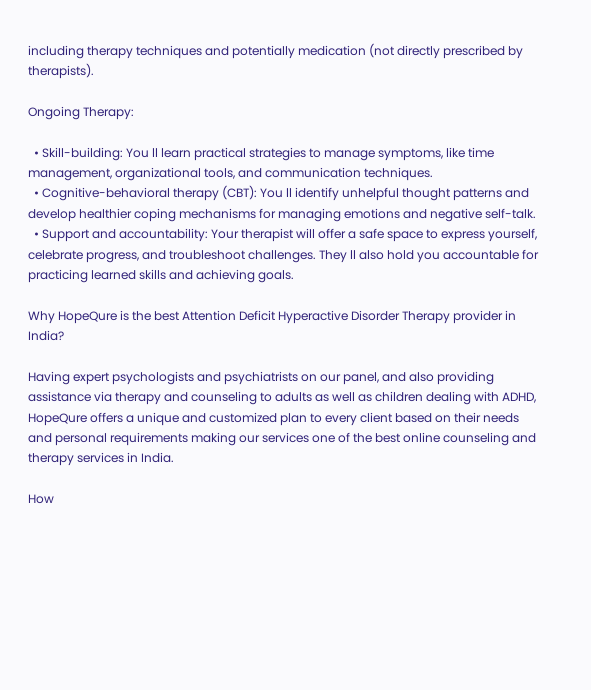including therapy techniques and potentially medication (not directly prescribed by therapists).

Ongoing Therapy:

  • Skill-building: You ll learn practical strategies to manage symptoms, like time management, organizational tools, and communication techniques.
  • Cognitive-behavioral therapy (CBT): You ll identify unhelpful thought patterns and develop healthier coping mechanisms for managing emotions and negative self-talk.
  • Support and accountability: Your therapist will offer a safe space to express yourself, celebrate progress, and troubleshoot challenges. They ll also hold you accountable for practicing learned skills and achieving goals.

Why HopeQure is the best Attention Deficit Hyperactive Disorder Therapy provider in India?

Having expert psychologists and psychiatrists on our panel, and also providing assistance via therapy and counseling to adults as well as children dealing with ADHD, HopeQure offers a unique and customized plan to every client based on their needs and personal requirements making our services one of the best online counseling and therapy services in India.

How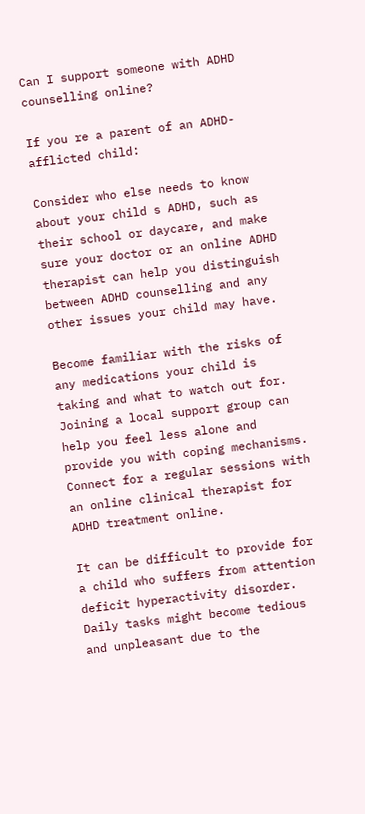Can I support someone with ADHD counselling online?

If you re a parent of an ADHD-afflicted child:

Consider who else needs to know about your child s ADHD, such as their school or daycare, and make sure your doctor or an online ADHD therapist can help you distinguish between ADHD counselling and any other issues your child may have.

Become familiar with the risks of any medications your child is taking and what to watch out for. Joining a local support group can help you feel less alone and provide you with coping mechanisms. Connect for a regular sessions with an online clinical therapist for ADHD treatment online.

It can be difficult to provide for a child who suffers from attention deficit hyperactivity disorder. Daily tasks might become tedious and unpleasant due to the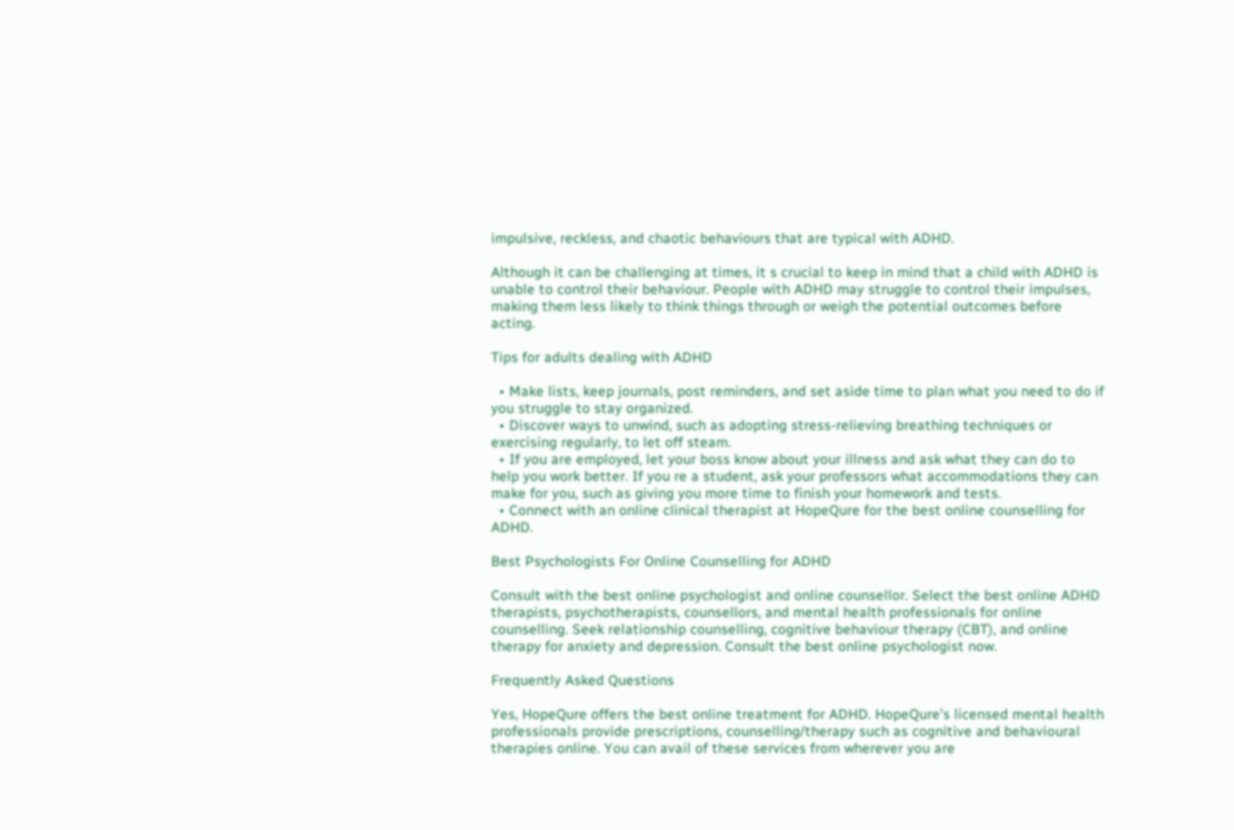impulsive, reckless, and chaotic behaviours that are typical with ADHD.

Although it can be challenging at times, it s crucial to keep in mind that a child with ADHD is unable to control their behaviour. People with ADHD may struggle to control their impulses, making them less likely to think things through or weigh the potential outcomes before acting.

Tips for adults dealing with ADHD

  • Make lists, keep journals, post reminders, and set aside time to plan what you need to do if you struggle to stay organized.
  • Discover ways to unwind, such as adopting stress-relieving breathing techniques or exercising regularly, to let off steam.
  • If you are employed, let your boss know about your illness and ask what they can do to help you work better. If you re a student, ask your professors what accommodations they can make for you, such as giving you more time to finish your homework and tests.
  • Connect with an online clinical therapist at HopeQure for the best online counselling for ADHD.

Best Psychologists For Online Counselling for ADHD

Consult with the best online psychologist and online counsellor. Select the best online ADHD therapists, psychotherapists, counsellors, and mental health professionals for online counselling. Seek relationship counselling, cognitive behaviour therapy (CBT), and online therapy for anxiety and depression. Consult the best online psychologist now.

Frequently Asked Questions

Yes, HopeQure offers the best online treatment for ADHD. HopeQure’s licensed mental health professionals provide prescriptions, counselling/therapy such as cognitive and behavioural therapies online. You can avail of these services from wherever you are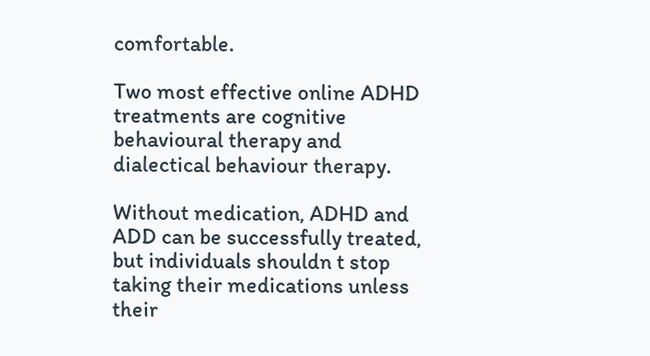comfortable.

Two most effective online ADHD treatments are cognitive behavioural therapy and dialectical behaviour therapy.

Without medication, ADHD and ADD can be successfully treated, but individuals shouldn t stop taking their medications unless their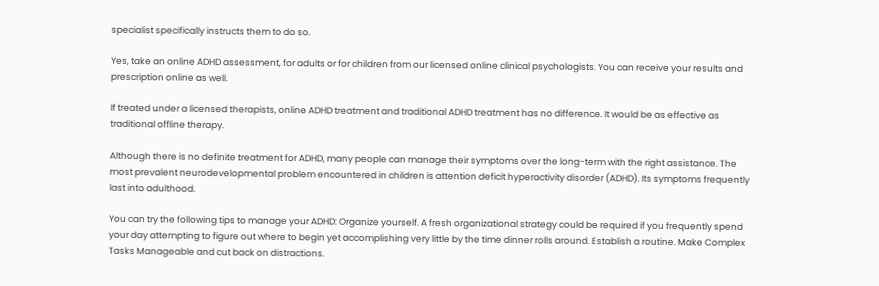specialist specifically instructs them to do so.

Yes, take an online ADHD assessment, for adults or for children from our licensed online clinical psychologists. You can receive your results and prescription online as well.

If treated under a licensed therapists, online ADHD treatment and traditional ADHD treatment has no difference. It would be as effective as traditional offline therapy.

Although there is no definite treatment for ADHD, many people can manage their symptoms over the long-term with the right assistance. The most prevalent neurodevelopmental problem encountered in children is attention deficit hyperactivity disorder (ADHD). Its symptoms frequently last into adulthood.

You can try the following tips to manage your ADHD: Organize yourself. A fresh organizational strategy could be required if you frequently spend your day attempting to figure out where to begin yet accomplishing very little by the time dinner rolls around. Establish a routine. Make Complex Tasks Manageable and cut back on distractions.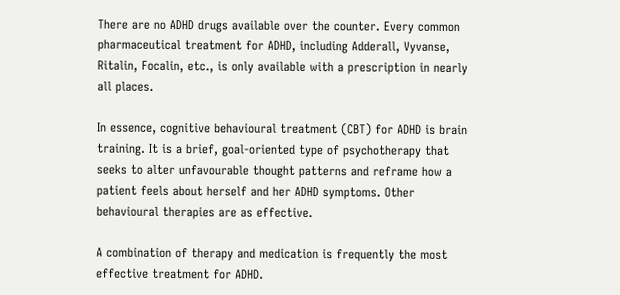There are no ADHD drugs available over the counter. Every common pharmaceutical treatment for ADHD, including Adderall, Vyvanse, Ritalin, Focalin, etc., is only available with a prescription in nearly all places.

In essence, cognitive behavioural treatment (CBT) for ADHD is brain training. It is a brief, goal-oriented type of psychotherapy that seeks to alter unfavourable thought patterns and reframe how a patient feels about herself and her ADHD symptoms. Other behavioural therapies are as effective.

A combination of therapy and medication is frequently the most effective treatment for ADHD.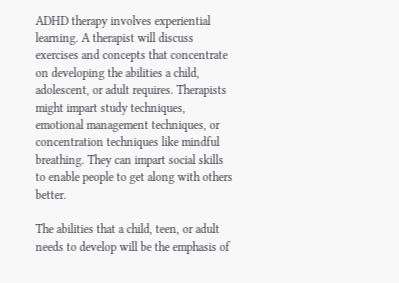ADHD therapy involves experiential learning. A therapist will discuss exercises and concepts that concentrate on developing the abilities a child, adolescent, or adult requires. Therapists might impart study techniques, emotional management techniques, or concentration techniques like mindful breathing. They can impart social skills to enable people to get along with others better.

The abilities that a child, teen, or adult needs to develop will be the emphasis of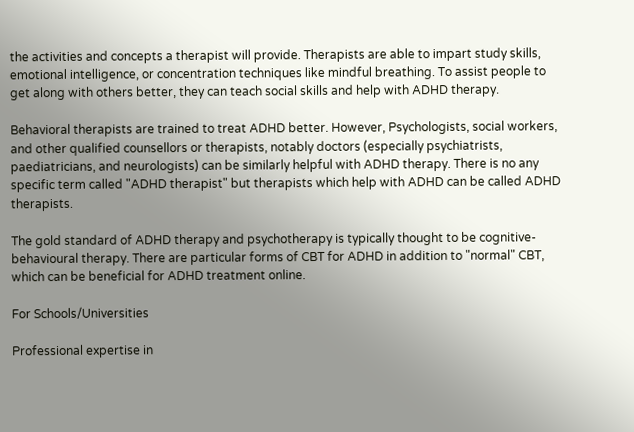the activities and concepts a therapist will provide. Therapists are able to impart study skills, emotional intelligence, or concentration techniques like mindful breathing. To assist people to get along with others better, they can teach social skills and help with ADHD therapy.

Behavioral therapists are trained to treat ADHD better. However, Psychologists, social workers, and other qualified counsellors or therapists, notably doctors (especially psychiatrists, paediatricians, and neurologists) can be similarly helpful with ADHD therapy. There is no any specific term called "ADHD therapist" but therapists which help with ADHD can be called ADHD therapists.

The gold standard of ADHD therapy and psychotherapy is typically thought to be cognitive-behavioural therapy. There are particular forms of CBT for ADHD in addition to "normal" CBT, which can be beneficial for ADHD treatment online.

For Schools/Universities

Professional expertise in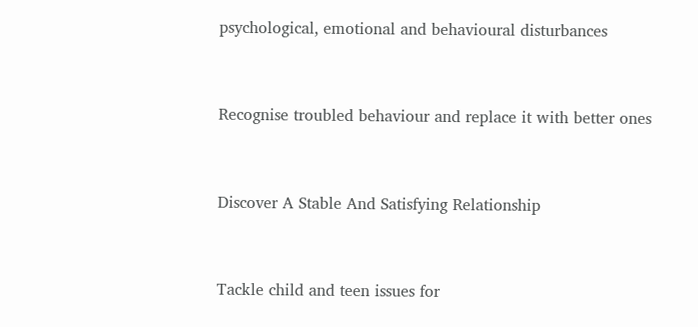psychological, emotional and behavioural disturbances


Recognise troubled behaviour and replace it with better ones


Discover A Stable And Satisfying Relationship


Tackle child and teen issues for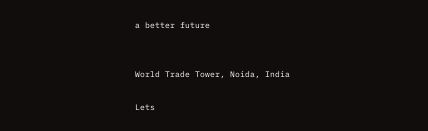a better future


World Trade Tower, Noida, India

Lets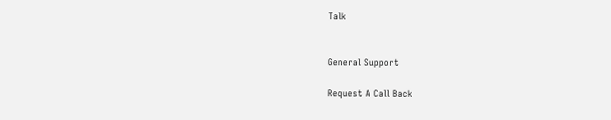Talk


General Support

Request A Call Back